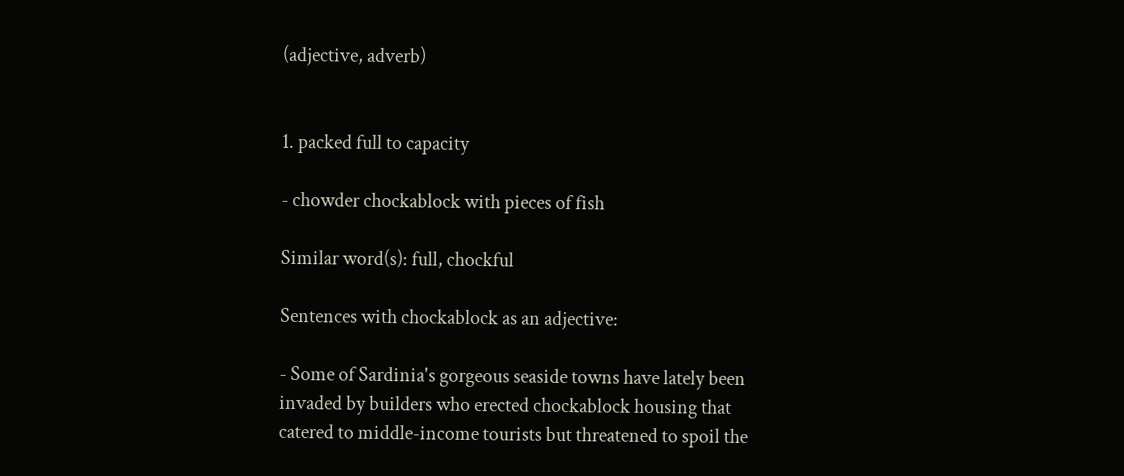(adjective, adverb)


1. packed full to capacity

- chowder chockablock with pieces of fish

Similar word(s): full, chockful

Sentences with chockablock as an adjective:

- Some of Sardinia's gorgeous seaside towns have lately been invaded by builders who erected chockablock housing that catered to middle-income tourists but threatened to spoil the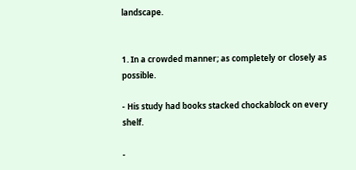landscape.


1. In a crowded manner; as completely or closely as possible.

- His study had books stacked chockablock on every shelf.

-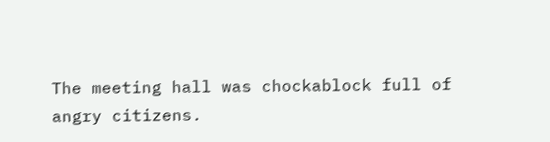The meeting hall was chockablock full of angry citizens.